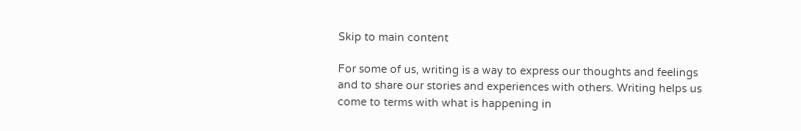Skip to main content

For some of us, writing is a way to express our thoughts and feelings and to share our stories and experiences with others. Writing helps us come to terms with what is happening in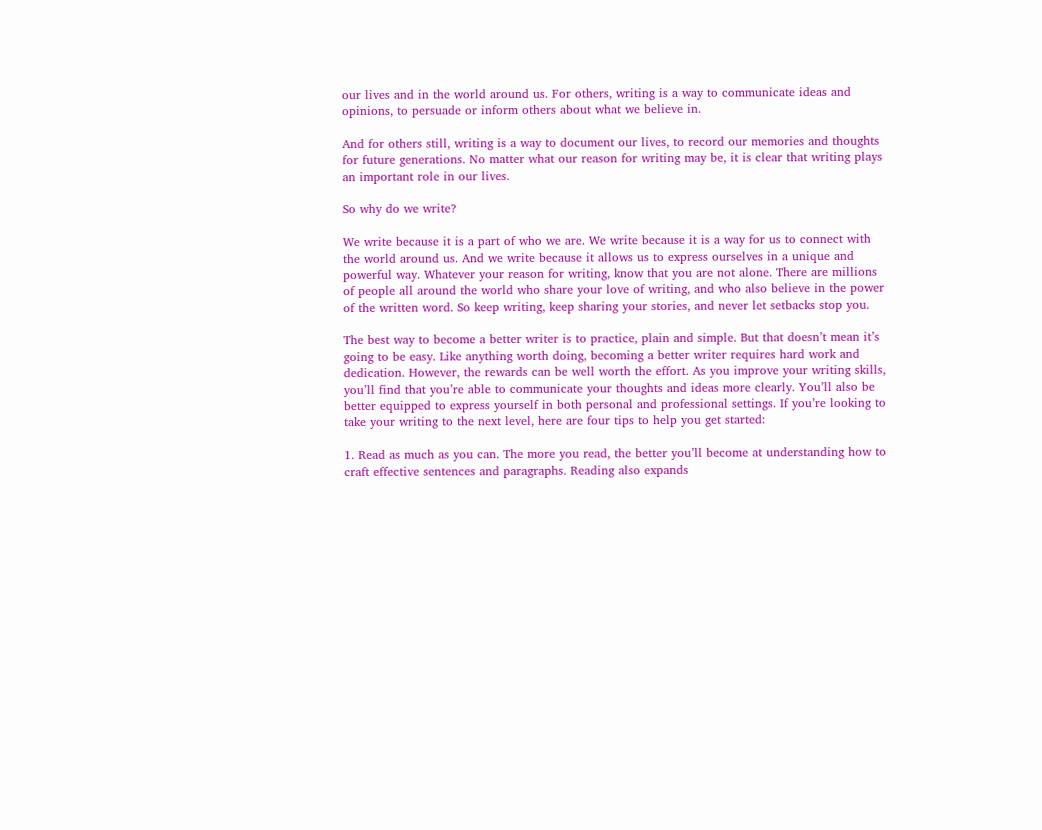our lives and in the world around us. For others, writing is a way to communicate ideas and opinions, to persuade or inform others about what we believe in.

And for others still, writing is a way to document our lives, to record our memories and thoughts for future generations. No matter what our reason for writing may be, it is clear that writing plays an important role in our lives.

So why do we write?

We write because it is a part of who we are. We write because it is a way for us to connect with the world around us. And we write because it allows us to express ourselves in a unique and powerful way. Whatever your reason for writing, know that you are not alone. There are millions of people all around the world who share your love of writing, and who also believe in the power of the written word. So keep writing, keep sharing your stories, and never let setbacks stop you.

The best way to become a better writer is to practice, plain and simple. But that doesn’t mean it’s going to be easy. Like anything worth doing, becoming a better writer requires hard work and dedication. However, the rewards can be well worth the effort. As you improve your writing skills, you’ll find that you’re able to communicate your thoughts and ideas more clearly. You’ll also be better equipped to express yourself in both personal and professional settings. If you’re looking to take your writing to the next level, here are four tips to help you get started:

1. Read as much as you can. The more you read, the better you’ll become at understanding how to craft effective sentences and paragraphs. Reading also expands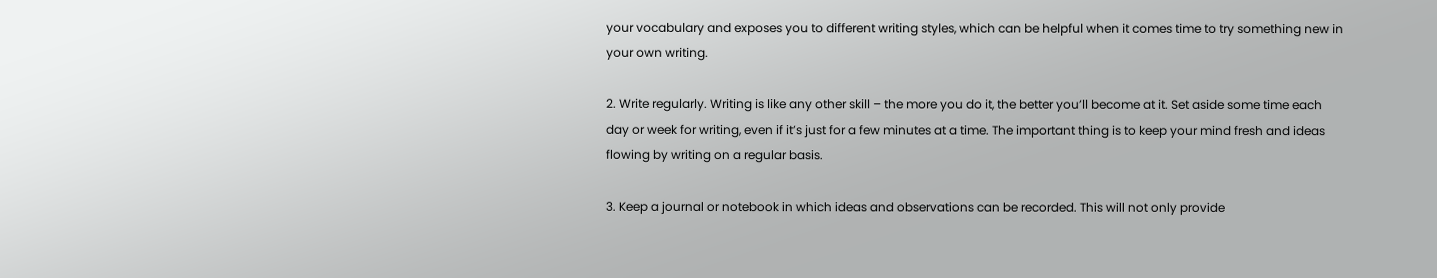your vocabulary and exposes you to different writing styles, which can be helpful when it comes time to try something new in your own writing.

2. Write regularly. Writing is like any other skill – the more you do it, the better you’ll become at it. Set aside some time each day or week for writing, even if it’s just for a few minutes at a time. The important thing is to keep your mind fresh and ideas flowing by writing on a regular basis.

3. Keep a journal or notebook in which ideas and observations can be recorded. This will not only provide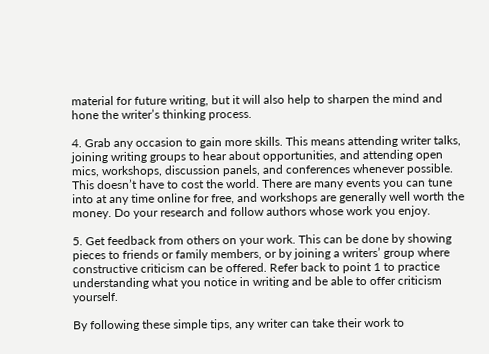material for future writing, but it will also help to sharpen the mind and hone the writer’s thinking process.

4. Grab any occasion to gain more skills. This means attending writer talks, joining writing groups to hear about opportunities, and attending open mics, workshops, discussion panels, and conferences whenever possible. This doesn’t have to cost the world. There are many events you can tune into at any time online for free, and workshops are generally well worth the money. Do your research and follow authors whose work you enjoy.

5. Get feedback from others on your work. This can be done by showing pieces to friends or family members, or by joining a writers’ group where constructive criticism can be offered. Refer back to point 1 to practice understanding what you notice in writing and be able to offer criticism yourself.

By following these simple tips, any writer can take their work to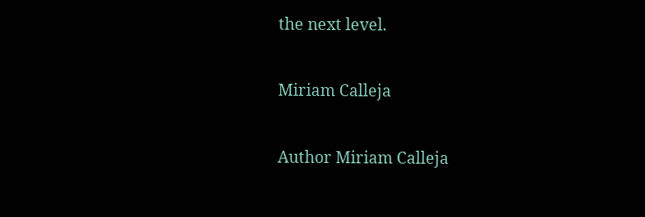the next level.

Miriam Calleja

Author Miriam Calleja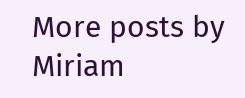More posts by Miriam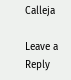Calleja

Leave a Reply